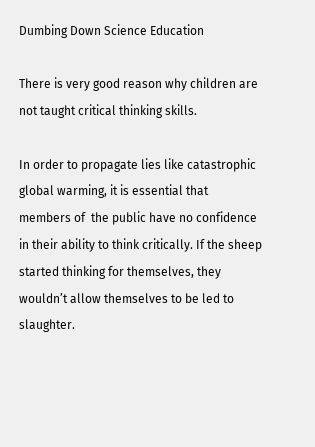Dumbing Down Science Education

There is very good reason why children are not taught critical thinking skills.

In order to propagate lies like catastrophic global warming, it is essential that members of  the public have no confidence in their ability to think critically. If the sheep started thinking for themselves, they wouldn’t allow themselves to be led to slaughter.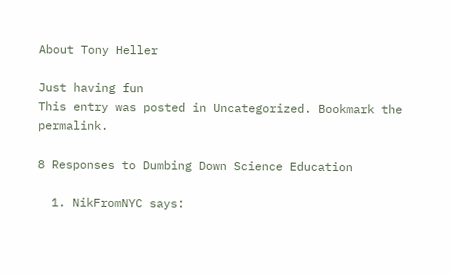About Tony Heller

Just having fun
This entry was posted in Uncategorized. Bookmark the permalink.

8 Responses to Dumbing Down Science Education

  1. NikFromNYC says: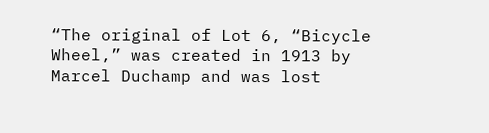“The original of Lot 6, “Bicycle Wheel,” was created in 1913 by Marcel Duchamp and was lost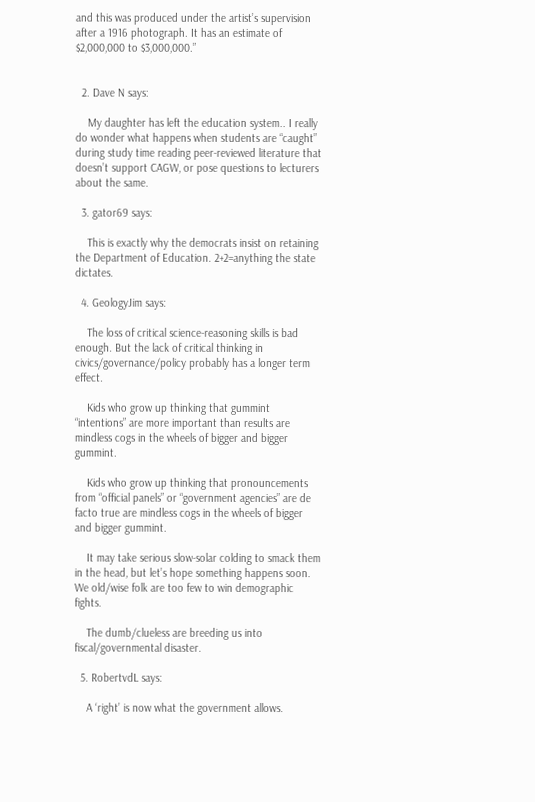and this was produced under the artist’s supervision after a 1916 photograph. It has an estimate of $2,000,000 to $3,000,000.”


  2. Dave N says:

    My daughter has left the education system.. I really do wonder what happens when students are “caught” during study time reading peer-reviewed literature that doesn’t support CAGW, or pose questions to lecturers about the same.

  3. gator69 says:

    This is exactly why the democrats insist on retaining the Department of Education. 2+2=anything the state dictates.

  4. GeologyJim says:

    The loss of critical science-reasoning skills is bad enough. But the lack of critical thinking in civics/governance/policy probably has a longer term effect.

    Kids who grow up thinking that gummint “intentions” are more important than results are mindless cogs in the wheels of bigger and bigger gummint.

    Kids who grow up thinking that pronouncements from “official panels” or “government agencies” are de facto true are mindless cogs in the wheels of bigger and bigger gummint.

    It may take serious slow-solar colding to smack them in the head, but let’s hope something happens soon. We old/wise folk are too few to win demographic fights.

    The dumb/clueless are breeding us into fiscal/governmental disaster.

  5. RobertvdL says:

    A ‘right’ is now what the government allows.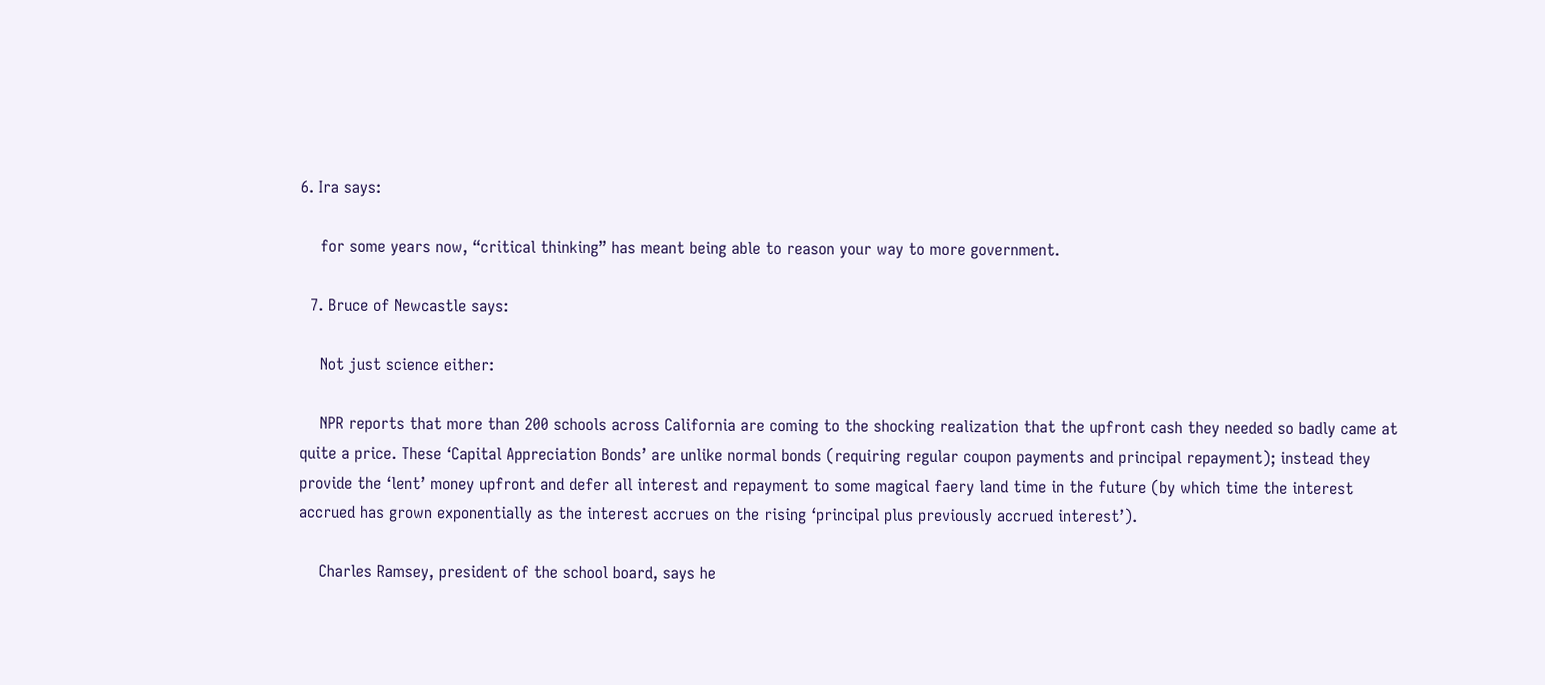6. Ira says:

    for some years now, “critical thinking” has meant being able to reason your way to more government.

  7. Bruce of Newcastle says:

    Not just science either:

    NPR reports that more than 200 schools across California are coming to the shocking realization that the upfront cash they needed so badly came at quite a price. These ‘Capital Appreciation Bonds’ are unlike normal bonds (requiring regular coupon payments and principal repayment); instead they provide the ‘lent’ money upfront and defer all interest and repayment to some magical faery land time in the future (by which time the interest accrued has grown exponentially as the interest accrues on the rising ‘principal plus previously accrued interest’).

    Charles Ramsey, president of the school board, says he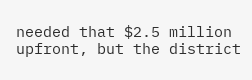needed that $2.5 million upfront, but the district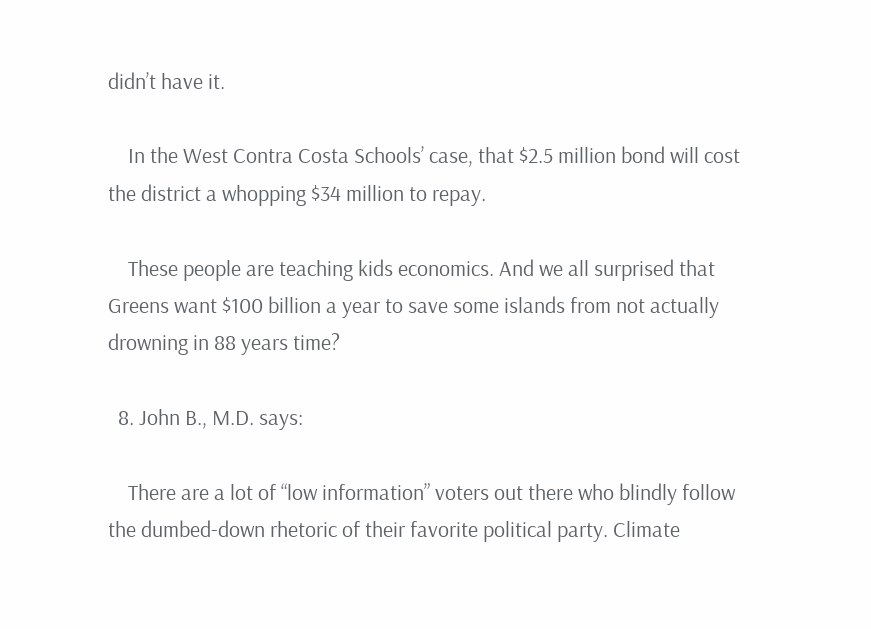didn’t have it.

    In the West Contra Costa Schools’ case, that $2.5 million bond will cost the district a whopping $34 million to repay.

    These people are teaching kids economics. And we all surprised that Greens want $100 billion a year to save some islands from not actually drowning in 88 years time?

  8. John B., M.D. says:

    There are a lot of “low information” voters out there who blindly follow the dumbed-down rhetoric of their favorite political party. Climate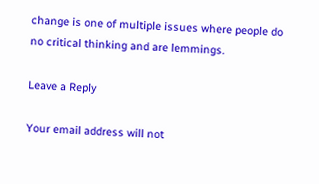change is one of multiple issues where people do no critical thinking and are lemmings.

Leave a Reply

Your email address will not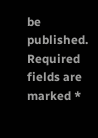be published. Required fields are marked *